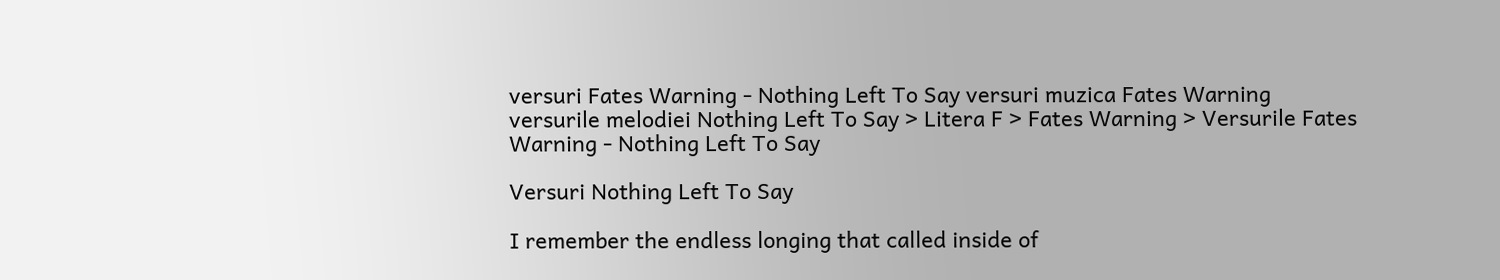versuri Fates Warning - Nothing Left To Say versuri muzica Fates Warning versurile melodiei Nothing Left To Say > Litera F > Fates Warning > Versurile Fates Warning - Nothing Left To Say

Versuri Nothing Left To Say

I remember the endless longing that called inside of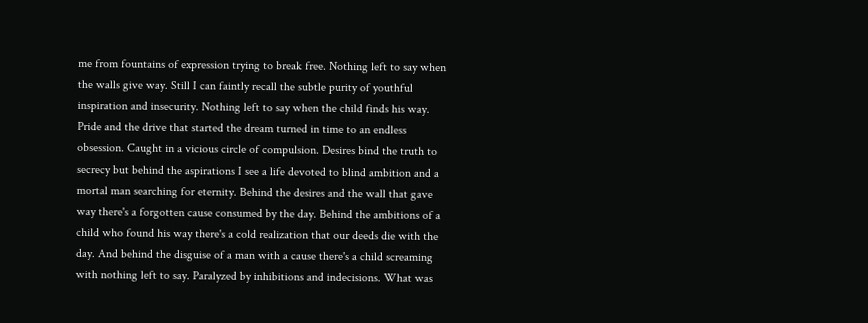me from fountains of expression trying to break free. Nothing left to say when the walls give way. Still I can faintly recall the subtle purity of youthful inspiration and insecurity. Nothing left to say when the child finds his way. Pride and the drive that started the dream turned in time to an endless obsession. Caught in a vicious circle of compulsion. Desires bind the truth to secrecy but behind the aspirations I see a life devoted to blind ambition and a mortal man searching for eternity. Behind the desires and the wall that gave way there's a forgotten cause consumed by the day. Behind the ambitions of a child who found his way there's a cold realization that our deeds die with the day. And behind the disguise of a man with a cause there's a child screaming with nothing left to say. Paralyzed by inhibitions and indecisions. What was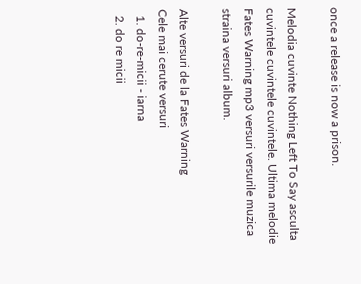once a release is now a prison.

Melodia cuvinte Nothing Left To Say asculta cuvintele cuvintele cuvintele. Ultima melodie Fates Warning mp3 versuri versurile muzica straina versuri album.

Alte versuri de la Fates Warning
Cele mai cerute versuri
  1. do-re-micii - iarna
  2. do re micii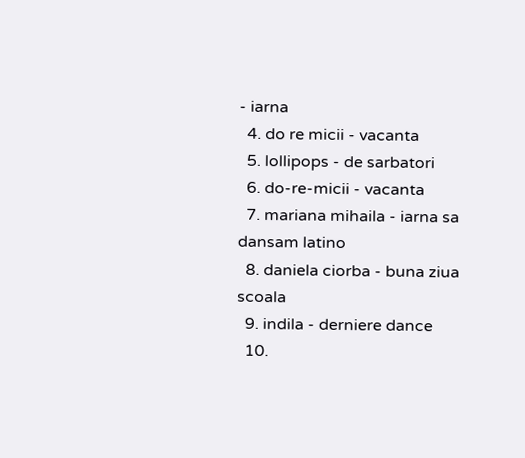- iarna
  4. do re micii - vacanta
  5. lollipops - de sarbatori
  6. do-re-micii - vacanta
  7. mariana mihaila - iarna sa dansam latino
  8. daniela ciorba - buna ziua scoala
  9. indila - derniere dance
  10.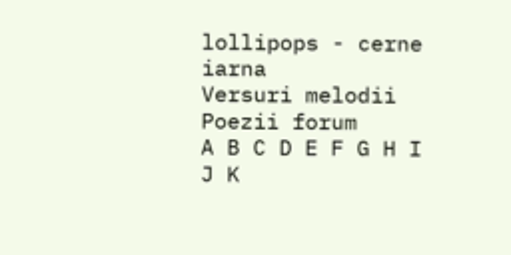lollipops - cerne iarna
Versuri melodii Poezii forum
A B C D E F G H I J K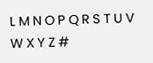L M N O P Q R S T U V W X Y Z #